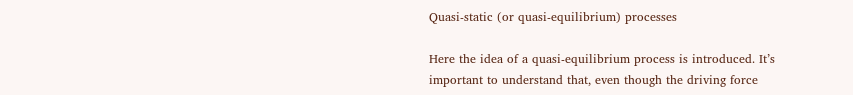Quasi-static (or quasi-equilibrium) processes

Here the idea of a quasi-equilibrium process is introduced. It’s important to understand that, even though the driving force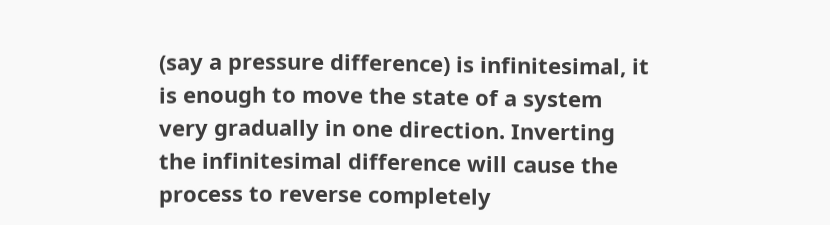(say a pressure difference) is infinitesimal, it is enough to move the state of a system very gradually in one direction. Inverting the infinitesimal difference will cause the process to reverse completely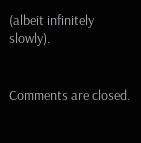(albeit infinitely slowly).


Comments are closed.